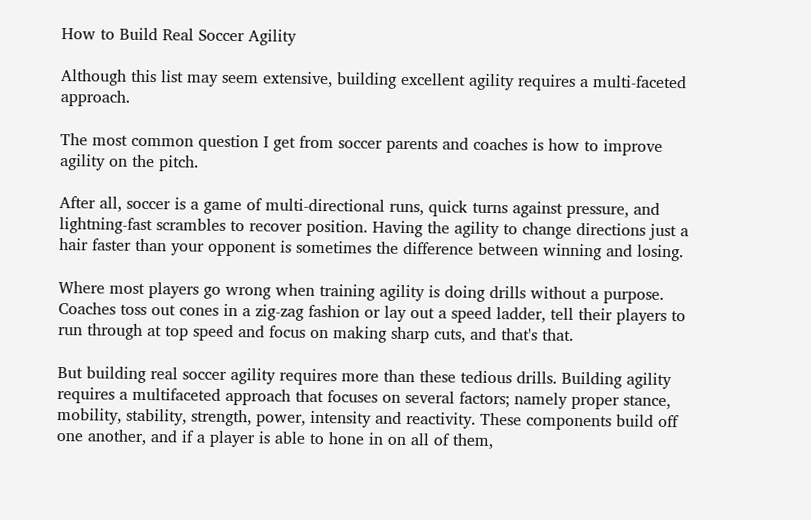How to Build Real Soccer Agility

Although this list may seem extensive, building excellent agility requires a multi-faceted approach.

The most common question I get from soccer parents and coaches is how to improve agility on the pitch.

After all, soccer is a game of multi-directional runs, quick turns against pressure, and lightning-fast scrambles to recover position. Having the agility to change directions just a hair faster than your opponent is sometimes the difference between winning and losing.

Where most players go wrong when training agility is doing drills without a purpose. Coaches toss out cones in a zig-zag fashion or lay out a speed ladder, tell their players to run through at top speed and focus on making sharp cuts, and that's that.

But building real soccer agility requires more than these tedious drills. Building agility requires a multifaceted approach that focuses on several factors; namely proper stance, mobility, stability, strength, power, intensity and reactivity. These components build off one another, and if a player is able to hone in on all of them,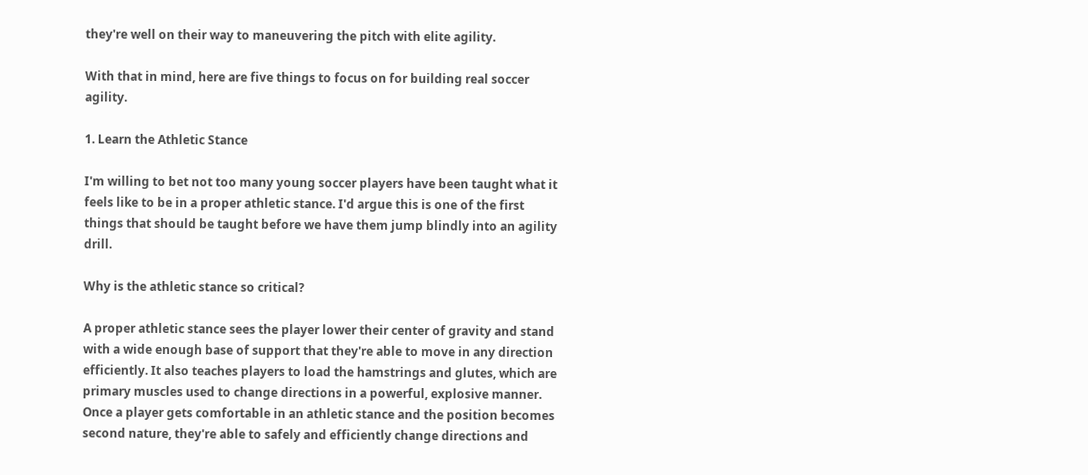they're well on their way to maneuvering the pitch with elite agility.

With that in mind, here are five things to focus on for building real soccer agility.

1. Learn the Athletic Stance

I'm willing to bet not too many young soccer players have been taught what it feels like to be in a proper athletic stance. I'd argue this is one of the first things that should be taught before we have them jump blindly into an agility drill.

Why is the athletic stance so critical?

A proper athletic stance sees the player lower their center of gravity and stand with a wide enough base of support that they're able to move in any direction efficiently. It also teaches players to load the hamstrings and glutes, which are primary muscles used to change directions in a powerful, explosive manner. Once a player gets comfortable in an athletic stance and the position becomes second nature, they're able to safely and efficiently change directions and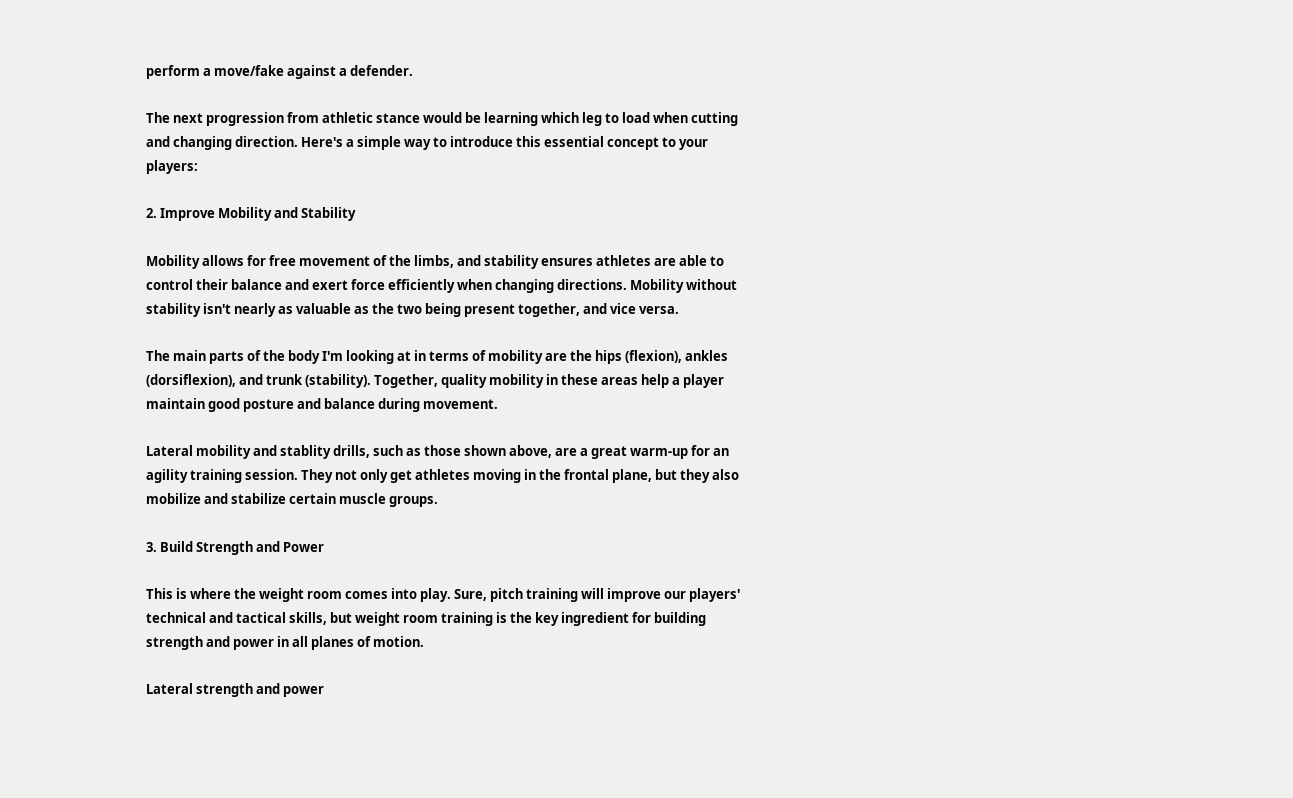perform a move/fake against a defender.

The next progression from athletic stance would be learning which leg to load when cutting and changing direction. Here's a simple way to introduce this essential concept to your players:

2. Improve Mobility and Stability

Mobility allows for free movement of the limbs, and stability ensures athletes are able to control their balance and exert force efficiently when changing directions. Mobility without stability isn't nearly as valuable as the two being present together, and vice versa.

The main parts of the body I'm looking at in terms of mobility are the hips (flexion), ankles (dorsiflexion), and trunk (stability). Together, quality mobility in these areas help a player maintain good posture and balance during movement.

Lateral mobility and stablity drills, such as those shown above, are a great warm-up for an agility training session. They not only get athletes moving in the frontal plane, but they also mobilize and stabilize certain muscle groups.

3. Build Strength and Power

This is where the weight room comes into play. Sure, pitch training will improve our players' technical and tactical skills, but weight room training is the key ingredient for building strength and power in all planes of motion.

Lateral strength and power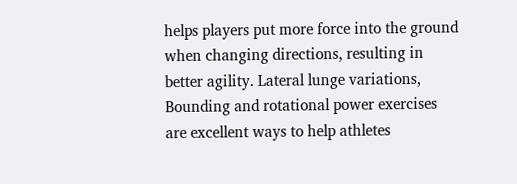helps players put more force into the ground when changing directions, resulting in better agility. Lateral lunge variations, Bounding and rotational power exercises are excellent ways to help athletes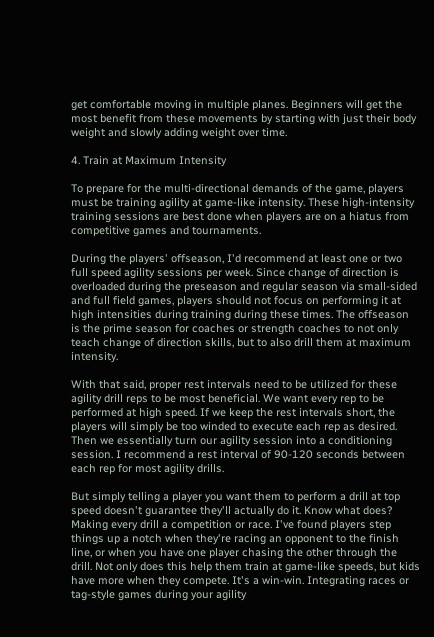get comfortable moving in multiple planes. Beginners will get the most benefit from these movements by starting with just their body weight and slowly adding weight over time.

4. Train at Maximum Intensity

To prepare for the multi-directional demands of the game, players must be training agility at game-like intensity. These high-intensity training sessions are best done when players are on a hiatus from competitive games and tournaments.

During the players' offseason, I'd recommend at least one or two full speed agility sessions per week. Since change of direction is overloaded during the preseason and regular season via small-sided and full field games, players should not focus on performing it at high intensities during training during these times. The offseason is the prime season for coaches or strength coaches to not only teach change of direction skills, but to also drill them at maximum intensity.

With that said, proper rest intervals need to be utilized for these agility drill reps to be most beneficial. We want every rep to be performed at high speed. If we keep the rest intervals short, the players will simply be too winded to execute each rep as desired. Then we essentially turn our agility session into a conditioning session. I recommend a rest interval of 90-120 seconds between each rep for most agility drills.

But simply telling a player you want them to perform a drill at top speed doesn't guarantee they'll actually do it. Know what does? Making every drill a competition or race. I've found players step things up a notch when they're racing an opponent to the finish line, or when you have one player chasing the other through the drill. Not only does this help them train at game-like speeds, but kids have more when they compete. It's a win-win. Integrating races or tag-style games during your agility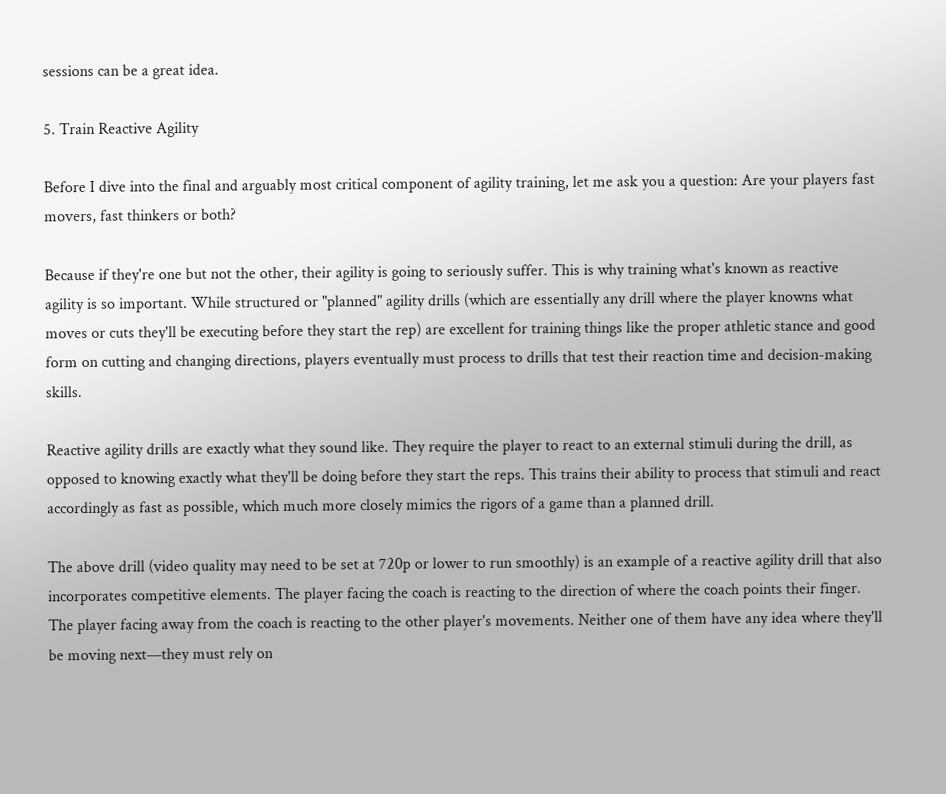sessions can be a great idea.

5. Train Reactive Agility

Before I dive into the final and arguably most critical component of agility training, let me ask you a question: Are your players fast movers, fast thinkers or both?

Because if they're one but not the other, their agility is going to seriously suffer. This is why training what's known as reactive agility is so important. While structured or "planned" agility drills (which are essentially any drill where the player knowns what moves or cuts they'll be executing before they start the rep) are excellent for training things like the proper athletic stance and good form on cutting and changing directions, players eventually must process to drills that test their reaction time and decision-making skills.

Reactive agility drills are exactly what they sound like. They require the player to react to an external stimuli during the drill, as opposed to knowing exactly what they'll be doing before they start the reps. This trains their ability to process that stimuli and react accordingly as fast as possible, which much more closely mimics the rigors of a game than a planned drill.

The above drill (video quality may need to be set at 720p or lower to run smoothly) is an example of a reactive agility drill that also incorporates competitive elements. The player facing the coach is reacting to the direction of where the coach points their finger. The player facing away from the coach is reacting to the other player's movements. Neither one of them have any idea where they'll be moving next—they must rely on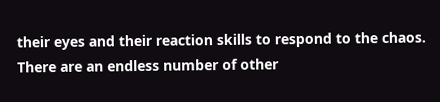their eyes and their reaction skills to respond to the chaos. There are an endless number of other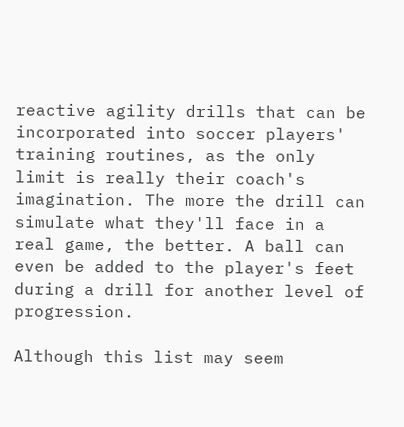reactive agility drills that can be incorporated into soccer players' training routines, as the only limit is really their coach's imagination. The more the drill can simulate what they'll face in a real game, the better. A ball can even be added to the player's feet during a drill for another level of progression.

Although this list may seem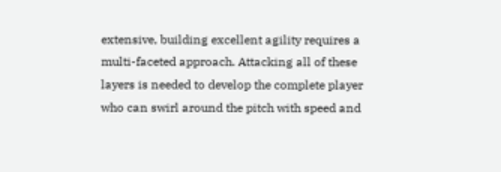extensive, building excellent agility requires a multi-faceted approach. Attacking all of these layers is needed to develop the complete player who can swirl around the pitch with speed and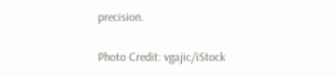precision.

Photo Credit: vgajic/iStock